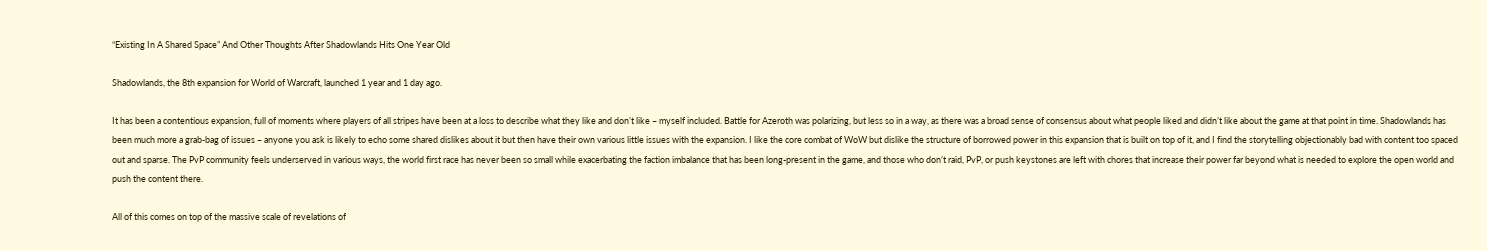“Existing In A Shared Space” And Other Thoughts After Shadowlands Hits One Year Old

Shadowlands, the 8th expansion for World of Warcraft, launched 1 year and 1 day ago.

It has been a contentious expansion, full of moments where players of all stripes have been at a loss to describe what they like and don’t like – myself included. Battle for Azeroth was polarizing, but less so in a way, as there was a broad sense of consensus about what people liked and didn’t like about the game at that point in time. Shadowlands has been much more a grab-bag of issues – anyone you ask is likely to echo some shared dislikes about it but then have their own various little issues with the expansion. I like the core combat of WoW but dislike the structure of borrowed power in this expansion that is built on top of it, and I find the storytelling objectionably bad with content too spaced out and sparse. The PvP community feels underserved in various ways, the world first race has never been so small while exacerbating the faction imbalance that has been long-present in the game, and those who don’t raid, PvP, or push keystones are left with chores that increase their power far beyond what is needed to explore the open world and push the content there.

All of this comes on top of the massive scale of revelations of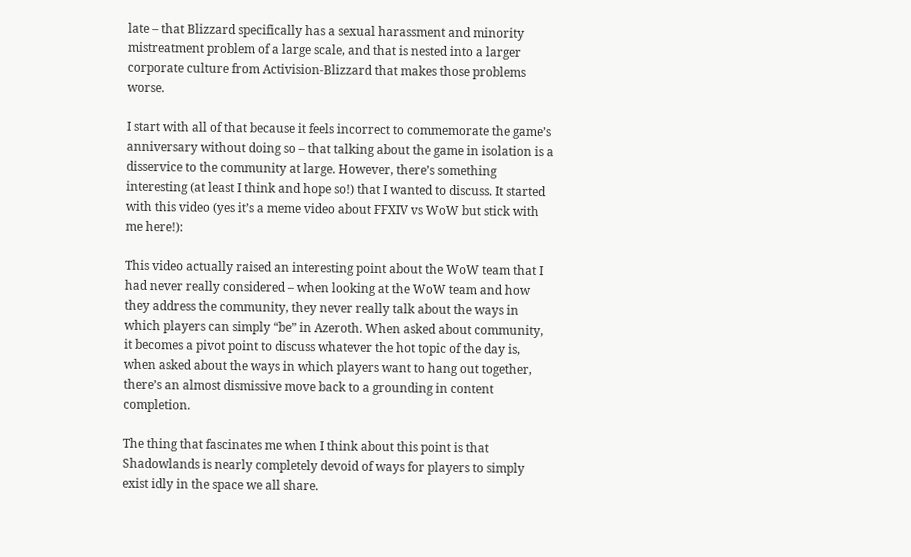late – that Blizzard specifically has a sexual harassment and minority mistreatment problem of a large scale, and that is nested into a larger corporate culture from Activision-Blizzard that makes those problems worse.

I start with all of that because it feels incorrect to commemorate the game’s anniversary without doing so – that talking about the game in isolation is a disservice to the community at large. However, there’s something interesting (at least I think and hope so!) that I wanted to discuss. It started with this video (yes it’s a meme video about FFXIV vs WoW but stick with me here!):

This video actually raised an interesting point about the WoW team that I had never really considered – when looking at the WoW team and how they address the community, they never really talk about the ways in which players can simply “be” in Azeroth. When asked about community, it becomes a pivot point to discuss whatever the hot topic of the day is, when asked about the ways in which players want to hang out together, there’s an almost dismissive move back to a grounding in content completion.

The thing that fascinates me when I think about this point is that Shadowlands is nearly completely devoid of ways for players to simply exist idly in the space we all share.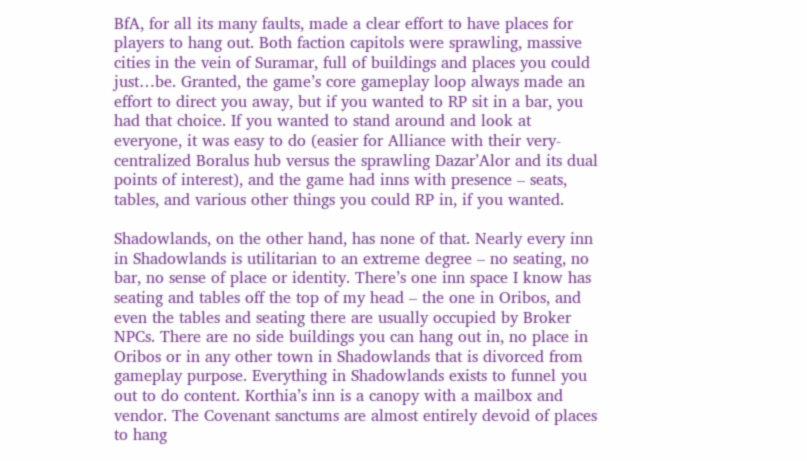BfA, for all its many faults, made a clear effort to have places for players to hang out. Both faction capitols were sprawling, massive cities in the vein of Suramar, full of buildings and places you could just…be. Granted, the game’s core gameplay loop always made an effort to direct you away, but if you wanted to RP sit in a bar, you had that choice. If you wanted to stand around and look at everyone, it was easy to do (easier for Alliance with their very-centralized Boralus hub versus the sprawling Dazar’Alor and its dual points of interest), and the game had inns with presence – seats, tables, and various other things you could RP in, if you wanted.

Shadowlands, on the other hand, has none of that. Nearly every inn in Shadowlands is utilitarian to an extreme degree – no seating, no bar, no sense of place or identity. There’s one inn space I know has seating and tables off the top of my head – the one in Oribos, and even the tables and seating there are usually occupied by Broker NPCs. There are no side buildings you can hang out in, no place in Oribos or in any other town in Shadowlands that is divorced from gameplay purpose. Everything in Shadowlands exists to funnel you out to do content. Korthia’s inn is a canopy with a mailbox and vendor. The Covenant sanctums are almost entirely devoid of places to hang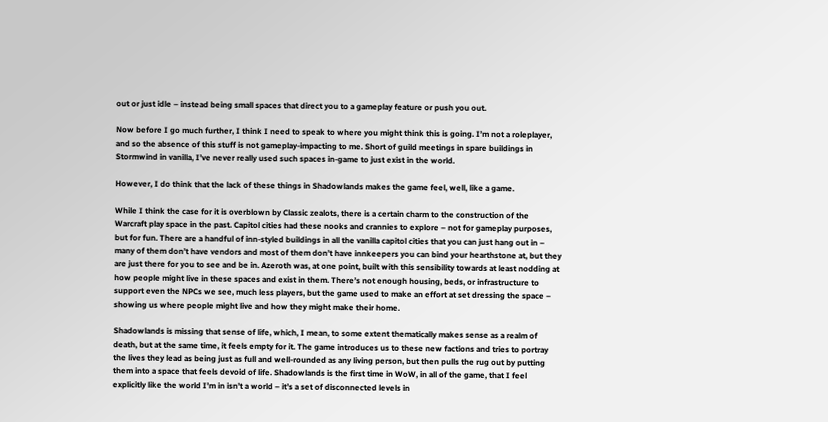out or just idle – instead being small spaces that direct you to a gameplay feature or push you out.

Now before I go much further, I think I need to speak to where you might think this is going. I’m not a roleplayer, and so the absence of this stuff is not gameplay-impacting to me. Short of guild meetings in spare buildings in Stormwind in vanilla, I’ve never really used such spaces in-game to just exist in the world.

However, I do think that the lack of these things in Shadowlands makes the game feel, well, like a game.

While I think the case for it is overblown by Classic zealots, there is a certain charm to the construction of the Warcraft play space in the past. Capitol cities had these nooks and crannies to explore – not for gameplay purposes, but for fun. There are a handful of inn-styled buildings in all the vanilla capitol cities that you can just hang out in – many of them don’t have vendors and most of them don’t have innkeepers you can bind your hearthstone at, but they are just there for you to see and be in. Azeroth was, at one point, built with this sensibility towards at least nodding at how people might live in these spaces and exist in them. There’s not enough housing, beds, or infrastructure to support even the NPCs we see, much less players, but the game used to make an effort at set dressing the space – showing us where people might live and how they might make their home.

Shadowlands is missing that sense of life, which, I mean, to some extent thematically makes sense as a realm of death, but at the same time, it feels empty for it. The game introduces us to these new factions and tries to portray the lives they lead as being just as full and well-rounded as any living person, but then pulls the rug out by putting them into a space that feels devoid of life. Shadowlands is the first time in WoW, in all of the game, that I feel explicitly like the world I’m in isn’t a world – it’s a set of disconnected levels in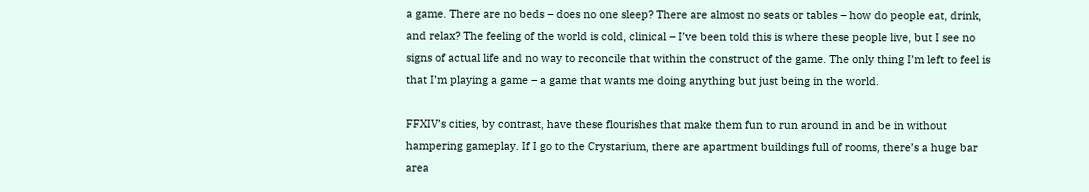a game. There are no beds – does no one sleep? There are almost no seats or tables – how do people eat, drink, and relax? The feeling of the world is cold, clinical – I’ve been told this is where these people live, but I see no signs of actual life and no way to reconcile that within the construct of the game. The only thing I’m left to feel is that I’m playing a game – a game that wants me doing anything but just being in the world.

FFXIV’s cities, by contrast, have these flourishes that make them fun to run around in and be in without hampering gameplay. If I go to the Crystarium, there are apartment buildings full of rooms, there’s a huge bar area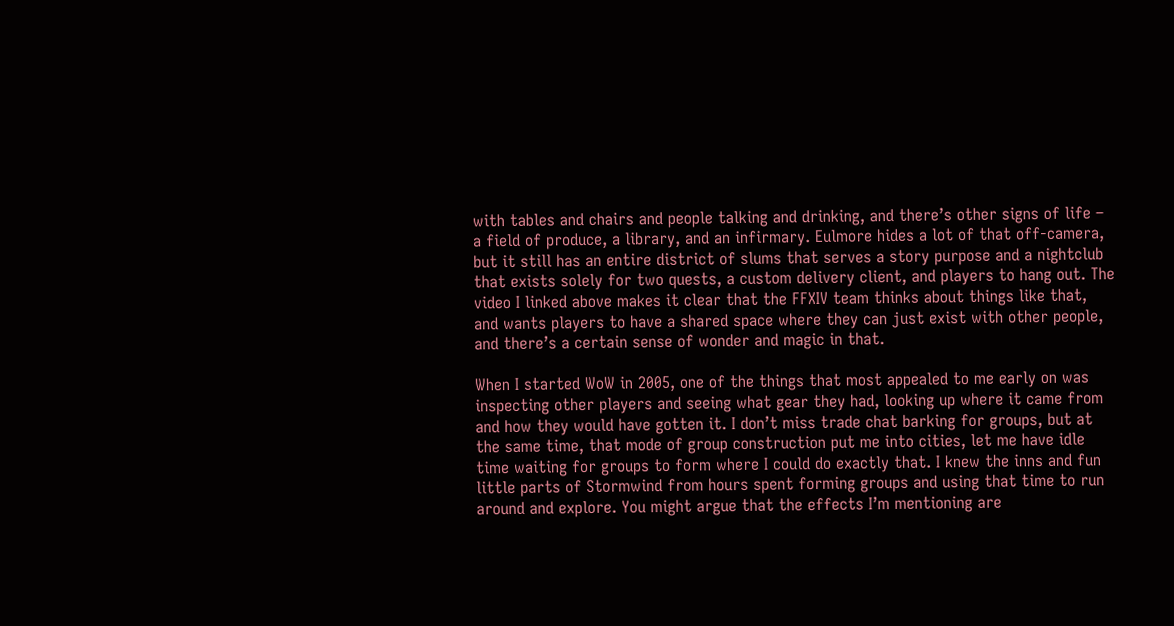with tables and chairs and people talking and drinking, and there’s other signs of life – a field of produce, a library, and an infirmary. Eulmore hides a lot of that off-camera, but it still has an entire district of slums that serves a story purpose and a nightclub that exists solely for two quests, a custom delivery client, and players to hang out. The video I linked above makes it clear that the FFXIV team thinks about things like that, and wants players to have a shared space where they can just exist with other people, and there’s a certain sense of wonder and magic in that.

When I started WoW in 2005, one of the things that most appealed to me early on was inspecting other players and seeing what gear they had, looking up where it came from and how they would have gotten it. I don’t miss trade chat barking for groups, but at the same time, that mode of group construction put me into cities, let me have idle time waiting for groups to form where I could do exactly that. I knew the inns and fun little parts of Stormwind from hours spent forming groups and using that time to run around and explore. You might argue that the effects I’m mentioning are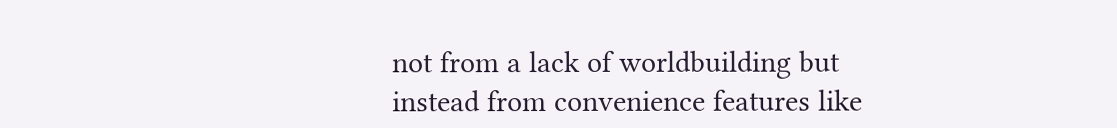not from a lack of worldbuilding but instead from convenience features like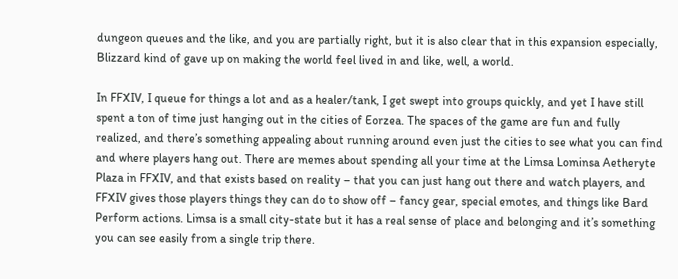dungeon queues and the like, and you are partially right, but it is also clear that in this expansion especially, Blizzard kind of gave up on making the world feel lived in and like, well, a world.

In FFXIV, I queue for things a lot and as a healer/tank, I get swept into groups quickly, and yet I have still spent a ton of time just hanging out in the cities of Eorzea. The spaces of the game are fun and fully realized, and there’s something appealing about running around even just the cities to see what you can find and where players hang out. There are memes about spending all your time at the Limsa Lominsa Aetheryte Plaza in FFXIV, and that exists based on reality – that you can just hang out there and watch players, and FFXIV gives those players things they can do to show off – fancy gear, special emotes, and things like Bard Perform actions. Limsa is a small city-state but it has a real sense of place and belonging and it’s something you can see easily from a single trip there.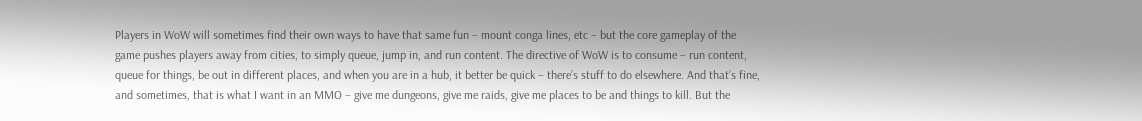Players in WoW will sometimes find their own ways to have that same fun – mount conga lines, etc – but the core gameplay of the game pushes players away from cities, to simply queue, jump in, and run content. The directive of WoW is to consume – run content, queue for things, be out in different places, and when you are in a hub, it better be quick – there’s stuff to do elsewhere. And that’s fine, and sometimes, that is what I want in an MMO – give me dungeons, give me raids, give me places to be and things to kill. But the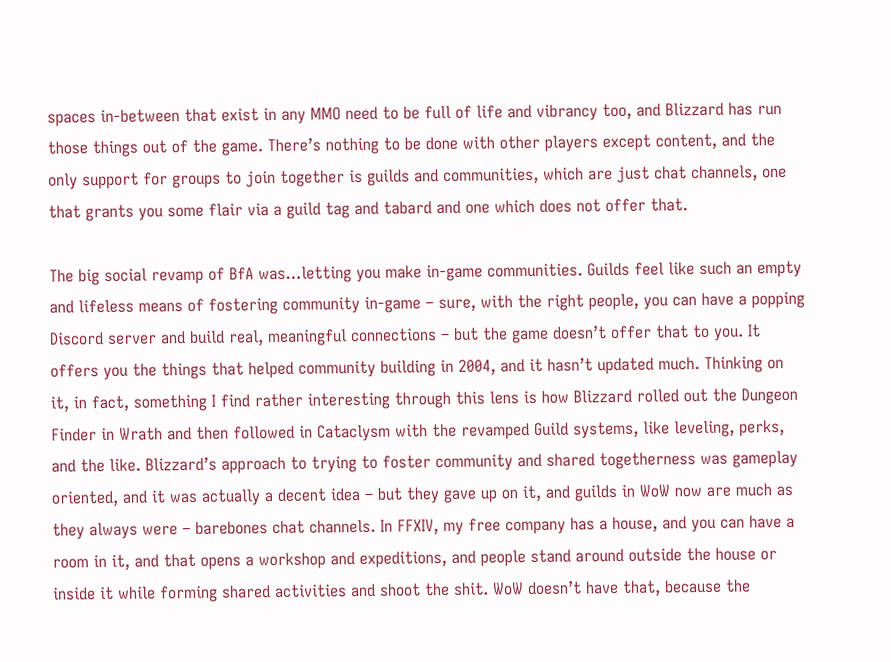spaces in-between that exist in any MMO need to be full of life and vibrancy too, and Blizzard has run those things out of the game. There’s nothing to be done with other players except content, and the only support for groups to join together is guilds and communities, which are just chat channels, one that grants you some flair via a guild tag and tabard and one which does not offer that.

The big social revamp of BfA was…letting you make in-game communities. Guilds feel like such an empty and lifeless means of fostering community in-game – sure, with the right people, you can have a popping Discord server and build real, meaningful connections – but the game doesn’t offer that to you. It offers you the things that helped community building in 2004, and it hasn’t updated much. Thinking on it, in fact, something I find rather interesting through this lens is how Blizzard rolled out the Dungeon Finder in Wrath and then followed in Cataclysm with the revamped Guild systems, like leveling, perks, and the like. Blizzard’s approach to trying to foster community and shared togetherness was gameplay oriented, and it was actually a decent idea – but they gave up on it, and guilds in WoW now are much as they always were – barebones chat channels. In FFXIV, my free company has a house, and you can have a room in it, and that opens a workshop and expeditions, and people stand around outside the house or inside it while forming shared activities and shoot the shit. WoW doesn’t have that, because the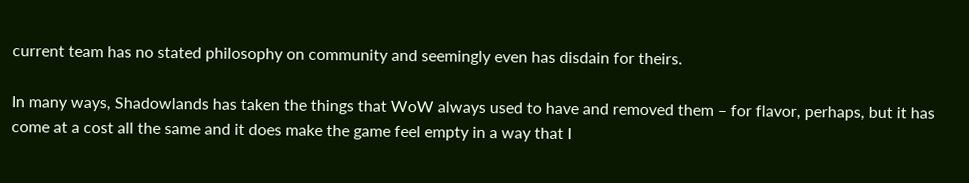current team has no stated philosophy on community and seemingly even has disdain for theirs.

In many ways, Shadowlands has taken the things that WoW always used to have and removed them – for flavor, perhaps, but it has come at a cost all the same and it does make the game feel empty in a way that I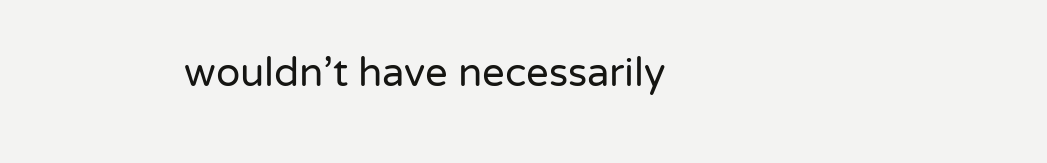wouldn’t have necessarily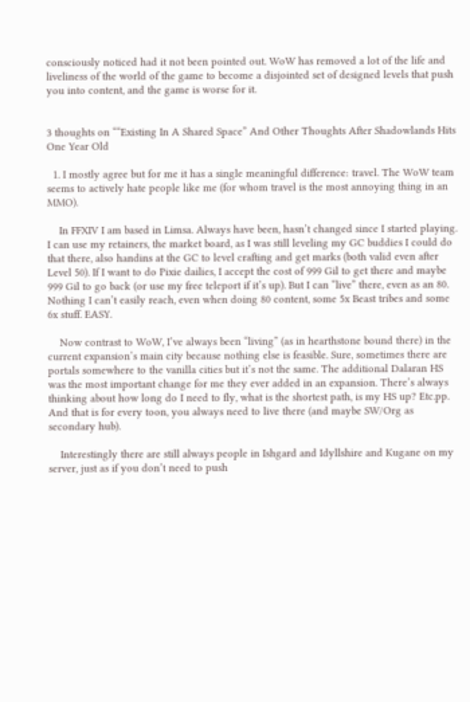consciously noticed had it not been pointed out. WoW has removed a lot of the life and liveliness of the world of the game to become a disjointed set of designed levels that push you into content, and the game is worse for it.


3 thoughts on ““Existing In A Shared Space” And Other Thoughts After Shadowlands Hits One Year Old

  1. I mostly agree but for me it has a single meaningful difference: travel. The WoW team seems to actively hate people like me (for whom travel is the most annoying thing in an MMO).

    In FFXIV I am based in Limsa. Always have been, hasn’t changed since I started playing. I can use my retainers, the market board, as I was still leveling my GC buddies I could do that there, also handins at the GC to level crafting and get marks (both valid even after Level 50). If I want to do Pixie dailies, I accept the cost of 999 Gil to get there and maybe 999 Gil to go back (or use my free teleport if it’s up). But I can “live” there, even as an 80. Nothing I can’t easily reach, even when doing 80 content, some 5x Beast tribes and some 6x stuff. EASY.

    Now contrast to WoW, I’ve always been “living” (as in hearthstone bound there) in the current expansion’s main city because nothing else is feasible. Sure, sometimes there are portals somewhere to the vanilla cities but it’s not the same. The additional Dalaran HS was the most important change for me they ever added in an expansion. There’s always thinking about how long do I need to fly, what is the shortest path, is my HS up? Etc.pp. And that is for every toon, you always need to live there (and maybe SW/Org as secondary hub).

    Interestingly there are still always people in Ishgard and Idyllshire and Kugane on my server, just as if you don’t need to push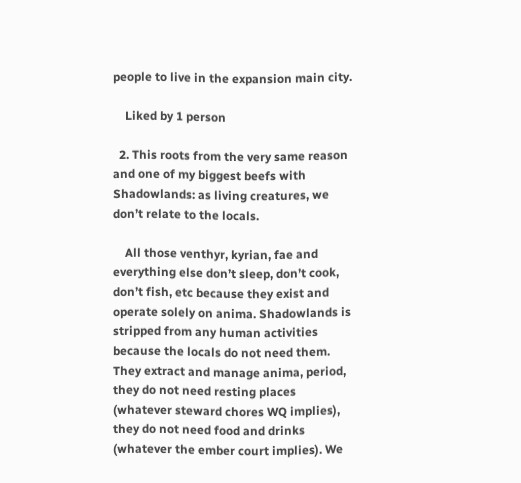people to live in the expansion main city.

    Liked by 1 person

  2. This roots from the very same reason and one of my biggest beefs with Shadowlands: as living creatures, we don’t relate to the locals.

    All those venthyr, kyrian, fae and everything else don’t sleep, don’t cook, don’t fish, etc because they exist and operate solely on anima. Shadowlands is stripped from any human activities because the locals do not need them. They extract and manage anima, period, they do not need resting places (whatever steward chores WQ implies), they do not need food and drinks (whatever the ember court implies). We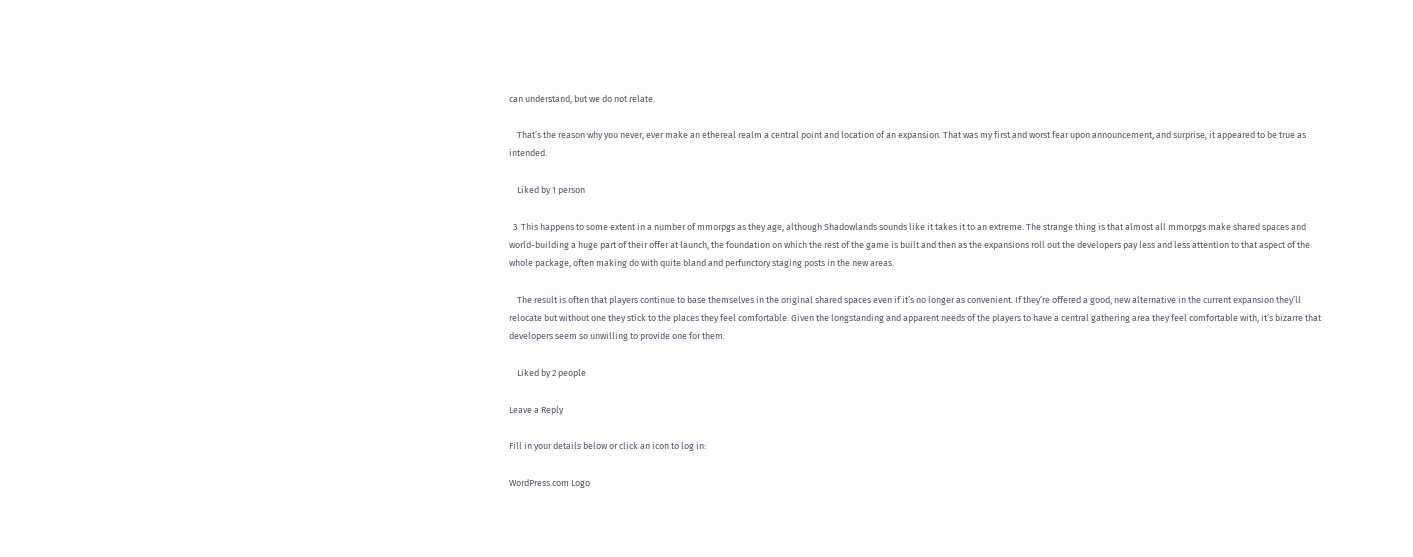can understand, but we do not relate.

    That’s the reason why you never, ever make an ethereal realm a central point and location of an expansion. That was my first and worst fear upon announcement, and surprise, it appeared to be true as intended.

    Liked by 1 person

  3. This happens to some extent in a number of mmorpgs as they age, although Shadowlands sounds like it takes it to an extreme. The strange thing is that almost all mmorpgs make shared spaces and world-building a huge part of their offer at launch, the foundation on which the rest of the game is built and then as the expansions roll out the developers pay less and less attention to that aspect of the whole package, often making do with quite bland and perfunctory staging posts in the new areas.

    The result is often that players continue to base themselves in the original shared spaces even if it’s no longer as convenient. If they’re offered a good, new alternative in the current expansion they’ll relocate but without one they stick to the places they feel comfortable. Given the longstanding and apparent needs of the players to have a central gathering area they feel comfortable with, it’s bizarre that developers seem so unwilling to provide one for them.

    Liked by 2 people

Leave a Reply

Fill in your details below or click an icon to log in:

WordPress.com Logo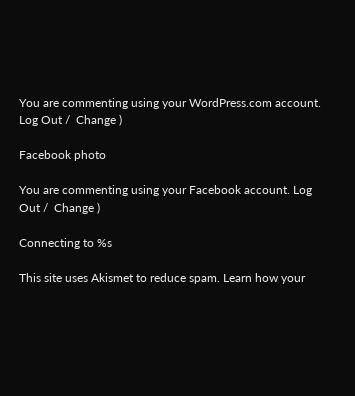You are commenting using your WordPress.com account. Log Out /  Change )

Facebook photo

You are commenting using your Facebook account. Log Out /  Change )

Connecting to %s

This site uses Akismet to reduce spam. Learn how your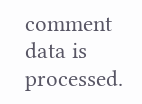comment data is processed.